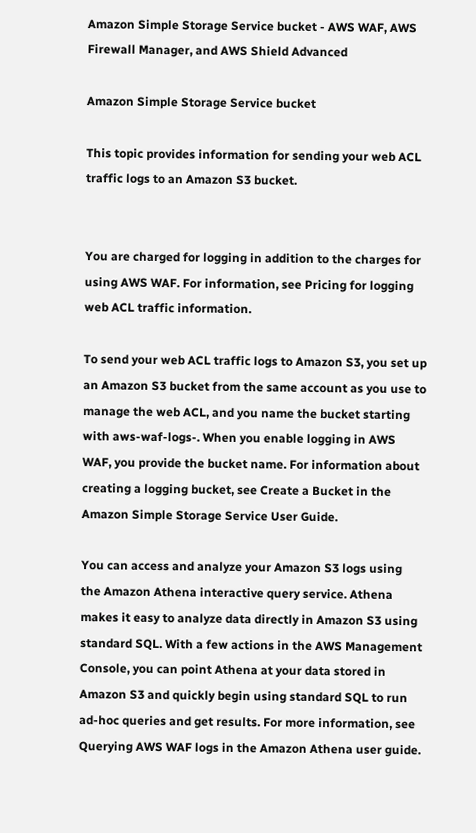Amazon Simple Storage Service bucket - AWS WAF, AWS Firewall Manager, and AWS Shield Advanced

Amazon Simple Storage Service bucket

This topic provides information for sending your web ACL traffic logs to an Amazon S3 bucket.


You are charged for logging in addition to the charges for using AWS WAF. For information, see Pricing for logging web ACL traffic information.

To send your web ACL traffic logs to Amazon S3, you set up an Amazon S3 bucket from the same account as you use to manage the web ACL, and you name the bucket starting with aws-waf-logs-. When you enable logging in AWS WAF, you provide the bucket name. For information about creating a logging bucket, see Create a Bucket in the Amazon Simple Storage Service User Guide.

You can access and analyze your Amazon S3 logs using the Amazon Athena interactive query service. Athena makes it easy to analyze data directly in Amazon S3 using standard SQL. With a few actions in the AWS Management Console, you can point Athena at your data stored in Amazon S3 and quickly begin using standard SQL to run ad-hoc queries and get results. For more information, see Querying AWS WAF logs in the Amazon Athena user guide.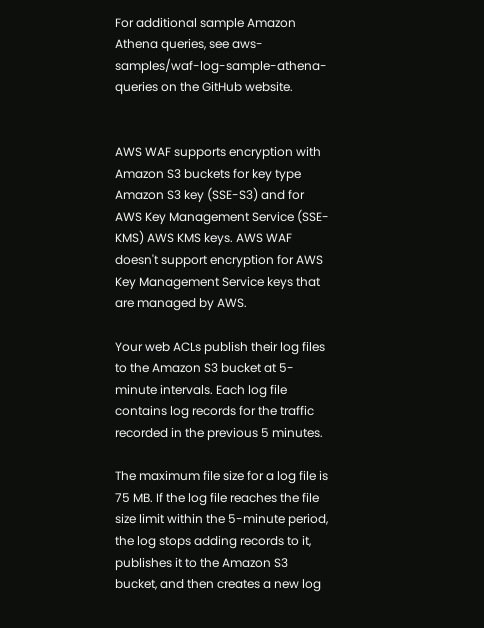For additional sample Amazon Athena queries, see aws-samples/waf-log-sample-athena-queries on the GitHub website.


AWS WAF supports encryption with Amazon S3 buckets for key type Amazon S3 key (SSE-S3) and for AWS Key Management Service (SSE-KMS) AWS KMS keys. AWS WAF doesn't support encryption for AWS Key Management Service keys that are managed by AWS.

Your web ACLs publish their log files to the Amazon S3 bucket at 5-minute intervals. Each log file contains log records for the traffic recorded in the previous 5 minutes.

The maximum file size for a log file is 75 MB. If the log file reaches the file size limit within the 5-minute period, the log stops adding records to it, publishes it to the Amazon S3 bucket, and then creates a new log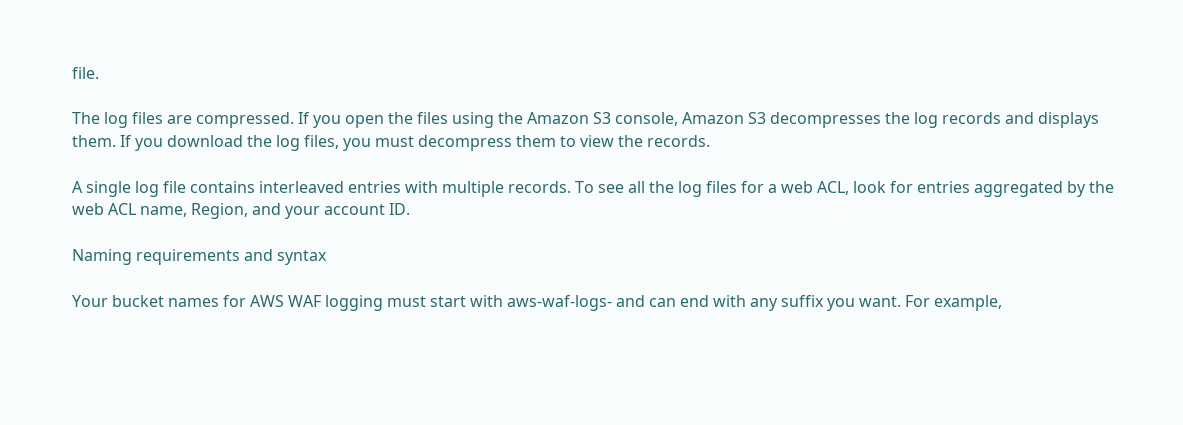file.

The log files are compressed. If you open the files using the Amazon S3 console, Amazon S3 decompresses the log records and displays them. If you download the log files, you must decompress them to view the records.

A single log file contains interleaved entries with multiple records. To see all the log files for a web ACL, look for entries aggregated by the web ACL name, Region, and your account ID.

Naming requirements and syntax

Your bucket names for AWS WAF logging must start with aws-waf-logs- and can end with any suffix you want. For example,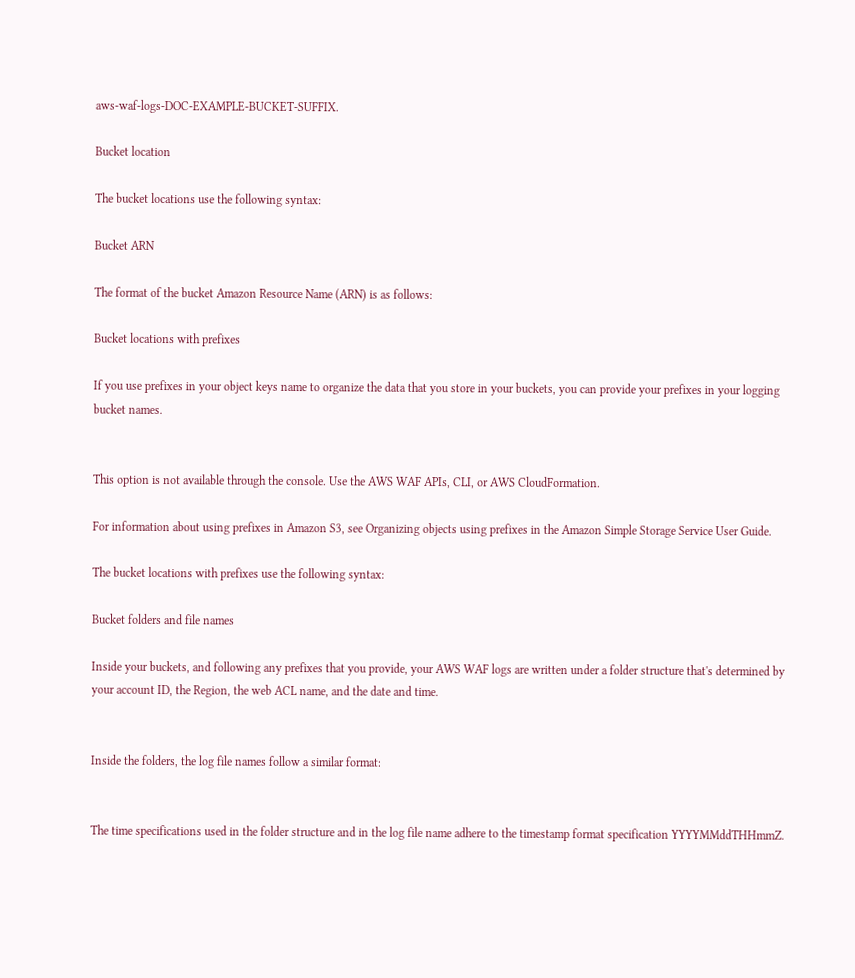aws-waf-logs-DOC-EXAMPLE-BUCKET-SUFFIX.

Bucket location

The bucket locations use the following syntax:

Bucket ARN

The format of the bucket Amazon Resource Name (ARN) is as follows:

Bucket locations with prefixes

If you use prefixes in your object keys name to organize the data that you store in your buckets, you can provide your prefixes in your logging bucket names.


This option is not available through the console. Use the AWS WAF APIs, CLI, or AWS CloudFormation.

For information about using prefixes in Amazon S3, see Organizing objects using prefixes in the Amazon Simple Storage Service User Guide.

The bucket locations with prefixes use the following syntax:

Bucket folders and file names

Inside your buckets, and following any prefixes that you provide, your AWS WAF logs are written under a folder structure that's determined by your account ID, the Region, the web ACL name, and the date and time.


Inside the folders, the log file names follow a similar format:


The time specifications used in the folder structure and in the log file name adhere to the timestamp format specification YYYYMMddTHHmmZ.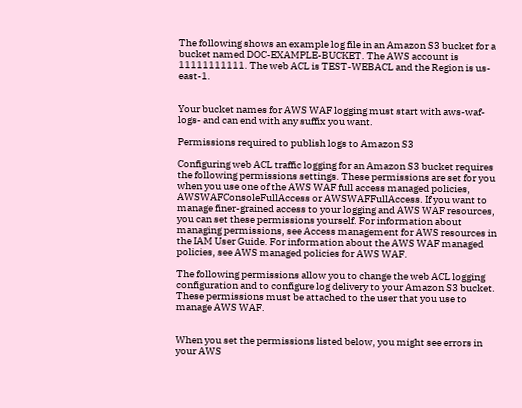The following shows an example log file in an Amazon S3 bucket for a bucket named DOC-EXAMPLE-BUCKET. The AWS account is 11111111111. The web ACL is TEST-WEBACL and the Region is us-east-1.


Your bucket names for AWS WAF logging must start with aws-waf-logs- and can end with any suffix you want.

Permissions required to publish logs to Amazon S3

Configuring web ACL traffic logging for an Amazon S3 bucket requires the following permissions settings. These permissions are set for you when you use one of the AWS WAF full access managed policies, AWSWAFConsoleFullAccess or AWSWAFFullAccess. If you want to manage finer-grained access to your logging and AWS WAF resources, you can set these permissions yourself. For information about managing permissions, see Access management for AWS resources in the IAM User Guide. For information about the AWS WAF managed policies, see AWS managed policies for AWS WAF.

The following permissions allow you to change the web ACL logging configuration and to configure log delivery to your Amazon S3 bucket. These permissions must be attached to the user that you use to manage AWS WAF.


When you set the permissions listed below, you might see errors in your AWS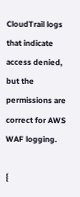CloudTrail logs that indicate access denied, but the permissions are correct for AWS WAF logging.

{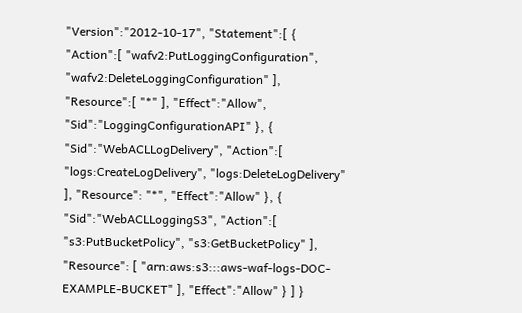"Version":"2012-10-17", "Statement":[ { "Action":[ "wafv2:PutLoggingConfiguration", "wafv2:DeleteLoggingConfiguration" ], "Resource":[ "*" ], "Effect":"Allow", "Sid":"LoggingConfigurationAPI" }, { "Sid":"WebACLLogDelivery", "Action":[ "logs:CreateLogDelivery", "logs:DeleteLogDelivery" ], "Resource": "*", "Effect":"Allow" }, { "Sid":"WebACLLoggingS3", "Action":[ "s3:PutBucketPolicy", "s3:GetBucketPolicy" ], "Resource": [ "arn:aws:s3:::aws-waf-logs-DOC-EXAMPLE-BUCKET" ], "Effect":"Allow" } ] }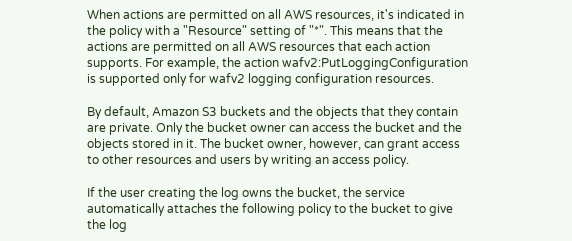When actions are permitted on all AWS resources, it's indicated in the policy with a "Resource" setting of "*". This means that the actions are permitted on all AWS resources that each action supports. For example, the action wafv2:PutLoggingConfiguration is supported only for wafv2 logging configuration resources.

By default, Amazon S3 buckets and the objects that they contain are private. Only the bucket owner can access the bucket and the objects stored in it. The bucket owner, however, can grant access to other resources and users by writing an access policy.

If the user creating the log owns the bucket, the service automatically attaches the following policy to the bucket to give the log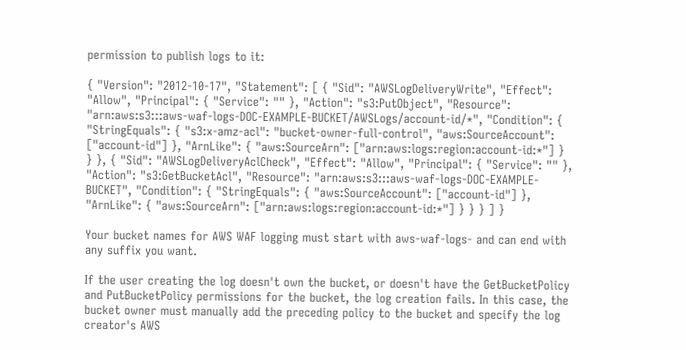permission to publish logs to it:

{ "Version": "2012-10-17", "Statement": [ { "Sid": "AWSLogDeliveryWrite", "Effect": "Allow", "Principal": { "Service": "" }, "Action": "s3:PutObject", "Resource": "arn:aws:s3:::aws-waf-logs-DOC-EXAMPLE-BUCKET/AWSLogs/account-id/*", "Condition": { "StringEquals": { "s3:x-amz-acl": "bucket-owner-full-control", "aws:SourceAccount": ["account-id"] }, "ArnLike": { "aws:SourceArn": ["arn:aws:logs:region:account-id:*"] } } }, { "Sid": "AWSLogDeliveryAclCheck", "Effect": "Allow", "Principal": { "Service": "" }, "Action": "s3:GetBucketAcl", "Resource": "arn:aws:s3:::aws-waf-logs-DOC-EXAMPLE-BUCKET", "Condition": { "StringEquals": { "aws:SourceAccount": ["account-id"] }, "ArnLike": { "aws:SourceArn": ["arn:aws:logs:region:account-id:*"] } } } ] }

Your bucket names for AWS WAF logging must start with aws-waf-logs- and can end with any suffix you want.

If the user creating the log doesn't own the bucket, or doesn't have the GetBucketPolicy and PutBucketPolicy permissions for the bucket, the log creation fails. In this case, the bucket owner must manually add the preceding policy to the bucket and specify the log creator's AWS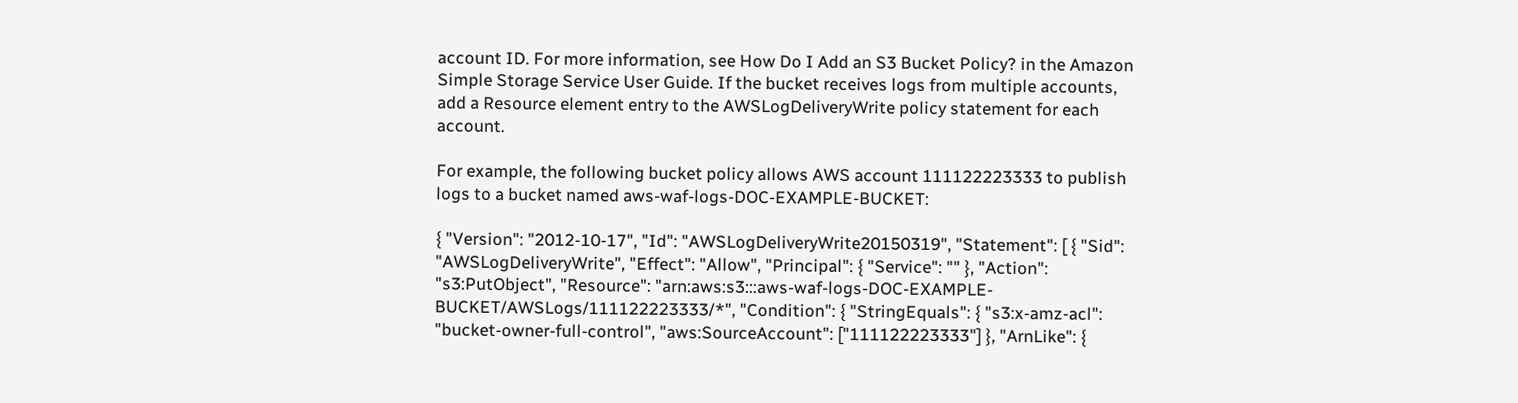account ID. For more information, see How Do I Add an S3 Bucket Policy? in the Amazon Simple Storage Service User Guide. If the bucket receives logs from multiple accounts, add a Resource element entry to the AWSLogDeliveryWrite policy statement for each account.

For example, the following bucket policy allows AWS account 111122223333 to publish logs to a bucket named aws-waf-logs-DOC-EXAMPLE-BUCKET:

{ "Version": "2012-10-17", "Id": "AWSLogDeliveryWrite20150319", "Statement": [ { "Sid": "AWSLogDeliveryWrite", "Effect": "Allow", "Principal": { "Service": "" }, "Action": "s3:PutObject", "Resource": "arn:aws:s3:::aws-waf-logs-DOC-EXAMPLE-BUCKET/AWSLogs/111122223333/*", "Condition": { "StringEquals": { "s3:x-amz-acl": "bucket-owner-full-control", "aws:SourceAccount": ["111122223333"] }, "ArnLike": {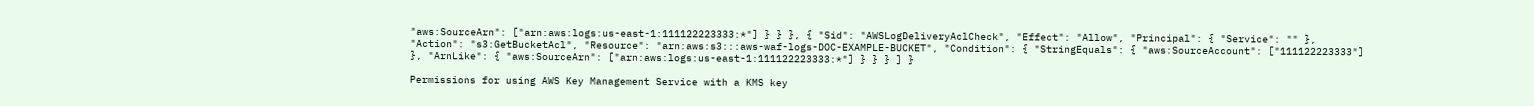"aws:SourceArn": ["arn:aws:logs:us-east-1:111122223333:*"] } } }, { "Sid": "AWSLogDeliveryAclCheck", "Effect": "Allow", "Principal": { "Service": "" }, "Action": "s3:GetBucketAcl", "Resource": "arn:aws:s3:::aws-waf-logs-DOC-EXAMPLE-BUCKET", "Condition": { "StringEquals": { "aws:SourceAccount": ["111122223333"] }, "ArnLike": { "aws:SourceArn": ["arn:aws:logs:us-east-1:111122223333:*"] } } } ] }

Permissions for using AWS Key Management Service with a KMS key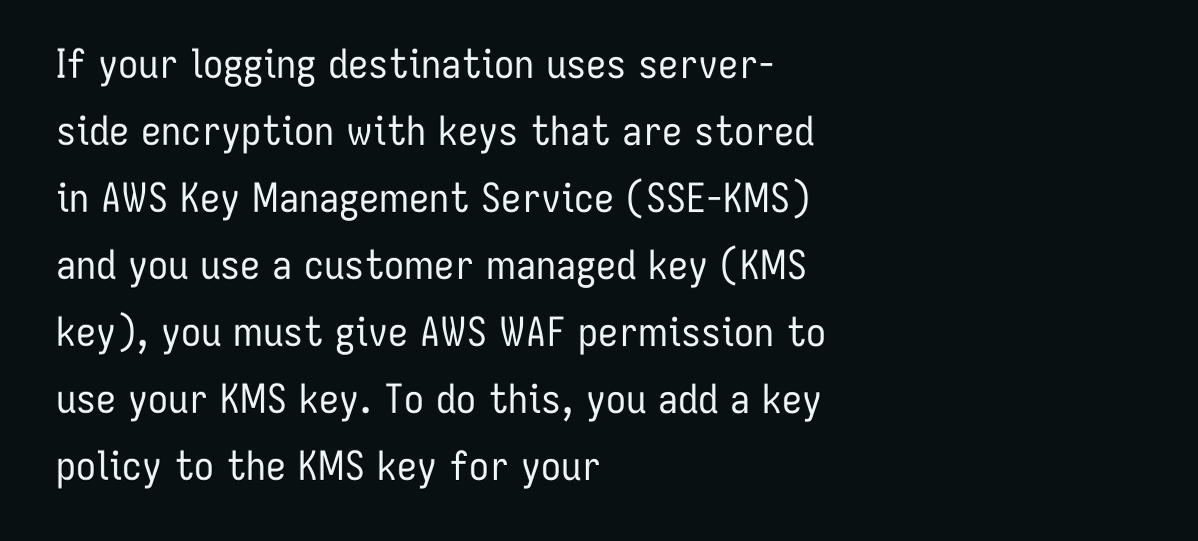If your logging destination uses server-side encryption with keys that are stored in AWS Key Management Service (SSE-KMS) and you use a customer managed key (KMS key), you must give AWS WAF permission to use your KMS key. To do this, you add a key policy to the KMS key for your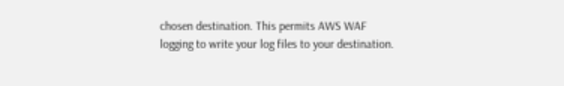chosen destination. This permits AWS WAF logging to write your log files to your destination.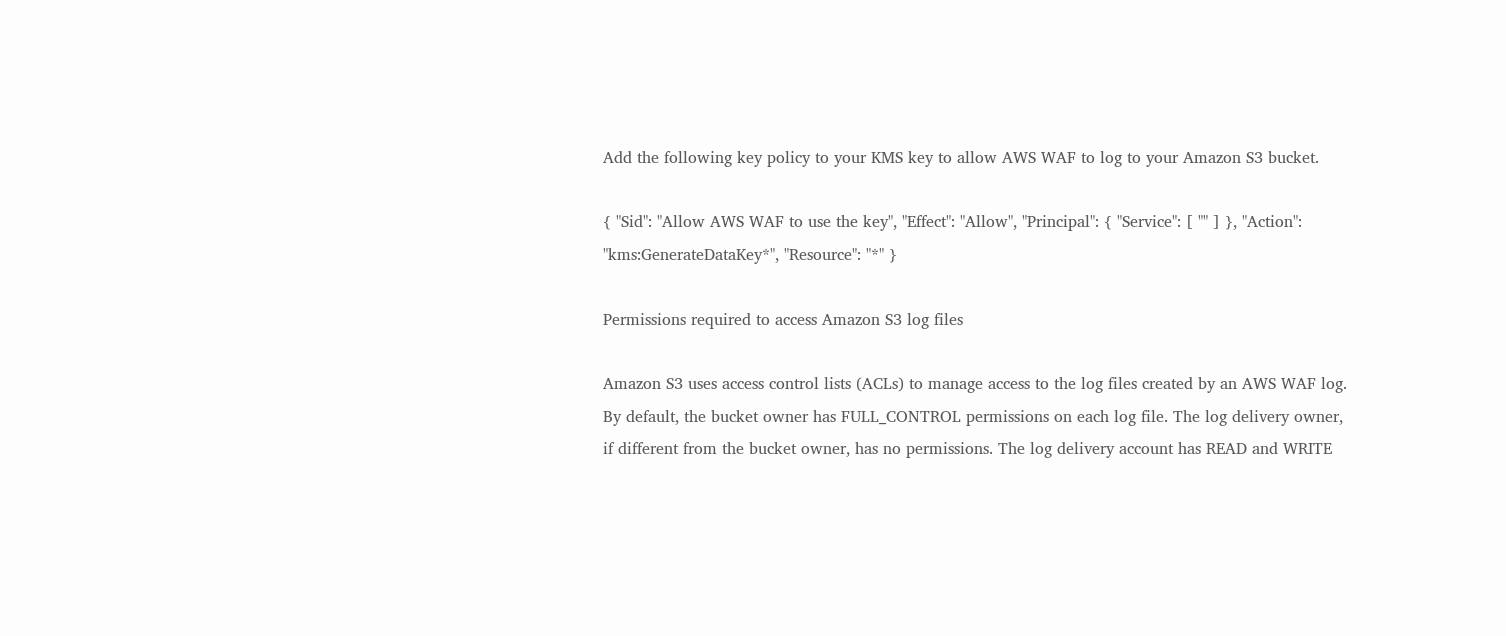Add the following key policy to your KMS key to allow AWS WAF to log to your Amazon S3 bucket.

{ "Sid": "Allow AWS WAF to use the key", "Effect": "Allow", "Principal": { "Service": [ "" ] }, "Action": "kms:GenerateDataKey*", "Resource": "*" }

Permissions required to access Amazon S3 log files

Amazon S3 uses access control lists (ACLs) to manage access to the log files created by an AWS WAF log. By default, the bucket owner has FULL_CONTROL permissions on each log file. The log delivery owner, if different from the bucket owner, has no permissions. The log delivery account has READ and WRITE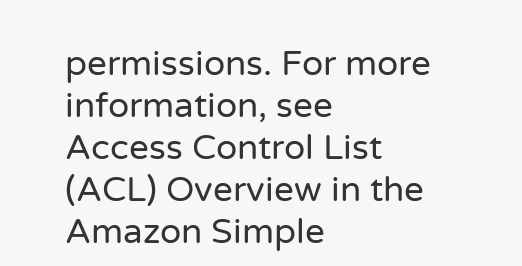permissions. For more information, see Access Control List (ACL) Overview in the Amazon Simple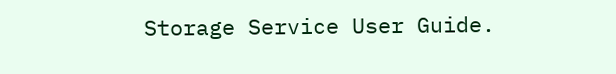Storage Service User Guide.